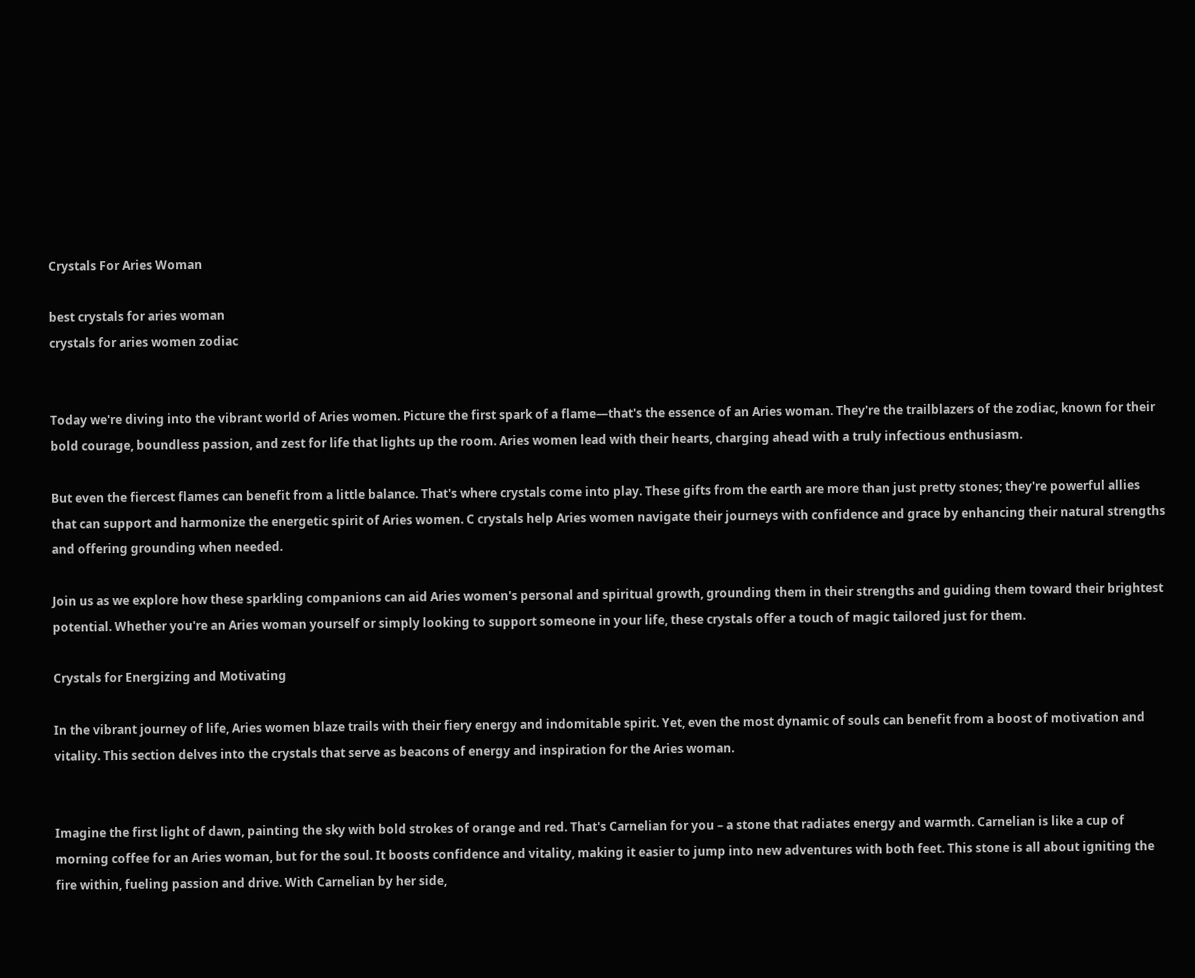Crystals For Aries Woman

best crystals for aries woman
crystals for aries women zodiac


Today we're diving into the vibrant world of Aries women. Picture the first spark of a flame—that's the essence of an Aries woman. They're the trailblazers of the zodiac, known for their bold courage, boundless passion, and zest for life that lights up the room. Aries women lead with their hearts, charging ahead with a truly infectious enthusiasm.

But even the fiercest flames can benefit from a little balance. That's where crystals come into play. These gifts from the earth are more than just pretty stones; they're powerful allies that can support and harmonize the energetic spirit of Aries women. C crystals help Aries women navigate their journeys with confidence and grace by enhancing their natural strengths and offering grounding when needed.

Join us as we explore how these sparkling companions can aid Aries women's personal and spiritual growth, grounding them in their strengths and guiding them toward their brightest potential. Whether you're an Aries woman yourself or simply looking to support someone in your life, these crystals offer a touch of magic tailored just for them.

Crystals for Energizing and Motivating

In the vibrant journey of life, Aries women blaze trails with their fiery energy and indomitable spirit. Yet, even the most dynamic of souls can benefit from a boost of motivation and vitality. This section delves into the crystals that serve as beacons of energy and inspiration for the Aries woman.


Imagine the first light of dawn, painting the sky with bold strokes of orange and red. That's Carnelian for you – a stone that radiates energy and warmth. Carnelian is like a cup of morning coffee for an Aries woman, but for the soul. It boosts confidence and vitality, making it easier to jump into new adventures with both feet. This stone is all about igniting the fire within, fueling passion and drive. With Carnelian by her side,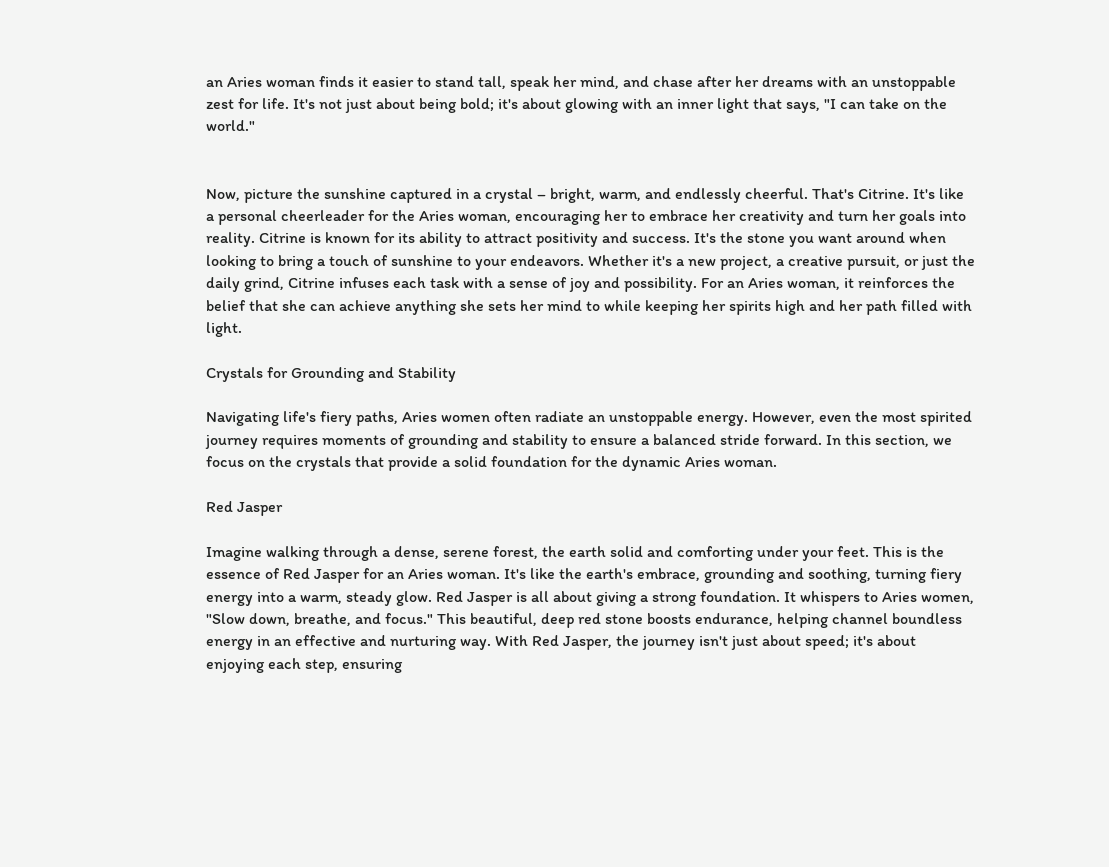an Aries woman finds it easier to stand tall, speak her mind, and chase after her dreams with an unstoppable zest for life. It's not just about being bold; it's about glowing with an inner light that says, "I can take on the world."


Now, picture the sunshine captured in a crystal – bright, warm, and endlessly cheerful. That's Citrine. It's like a personal cheerleader for the Aries woman, encouraging her to embrace her creativity and turn her goals into reality. Citrine is known for its ability to attract positivity and success. It's the stone you want around when looking to bring a touch of sunshine to your endeavors. Whether it's a new project, a creative pursuit, or just the daily grind, Citrine infuses each task with a sense of joy and possibility. For an Aries woman, it reinforces the belief that she can achieve anything she sets her mind to while keeping her spirits high and her path filled with light.

Crystals for Grounding and Stability

Navigating life's fiery paths, Aries women often radiate an unstoppable energy. However, even the most spirited journey requires moments of grounding and stability to ensure a balanced stride forward. In this section, we focus on the crystals that provide a solid foundation for the dynamic Aries woman.

Red Jasper

Imagine walking through a dense, serene forest, the earth solid and comforting under your feet. This is the essence of Red Jasper for an Aries woman. It's like the earth's embrace, grounding and soothing, turning fiery energy into a warm, steady glow. Red Jasper is all about giving a strong foundation. It whispers to Aries women, "Slow down, breathe, and focus." This beautiful, deep red stone boosts endurance, helping channel boundless energy in an effective and nurturing way. With Red Jasper, the journey isn't just about speed; it's about enjoying each step, ensuring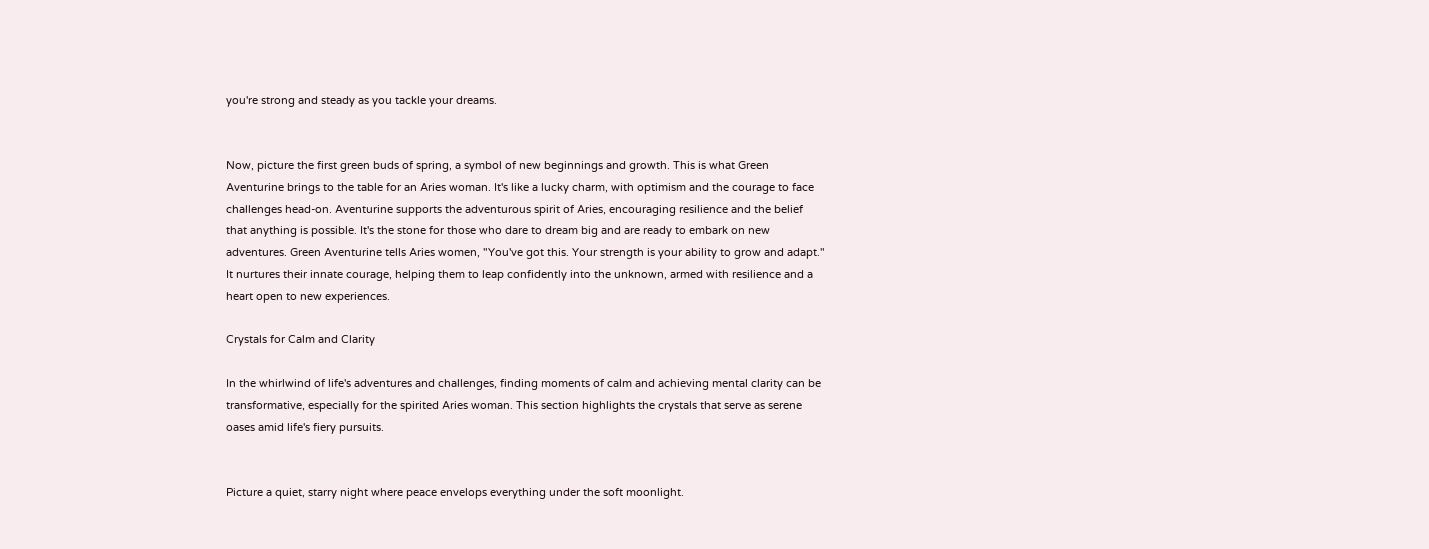you're strong and steady as you tackle your dreams.


Now, picture the first green buds of spring, a symbol of new beginnings and growth. This is what Green Aventurine brings to the table for an Aries woman. It's like a lucky charm, with optimism and the courage to face challenges head-on. Aventurine supports the adventurous spirit of Aries, encouraging resilience and the belief that anything is possible. It's the stone for those who dare to dream big and are ready to embark on new adventures. Green Aventurine tells Aries women, "You've got this. Your strength is your ability to grow and adapt." It nurtures their innate courage, helping them to leap confidently into the unknown, armed with resilience and a heart open to new experiences.

Crystals for Calm and Clarity

In the whirlwind of life's adventures and challenges, finding moments of calm and achieving mental clarity can be transformative, especially for the spirited Aries woman. This section highlights the crystals that serve as serene oases amid life's fiery pursuits.


Picture a quiet, starry night where peace envelops everything under the soft moonlight.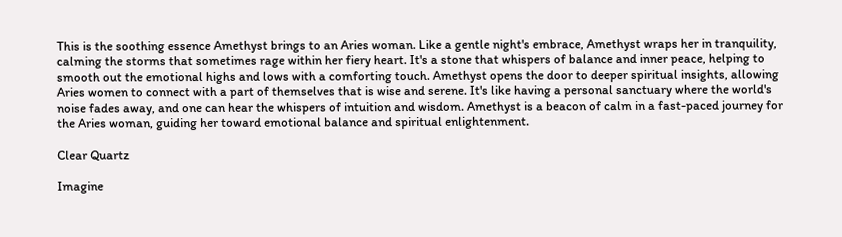This is the soothing essence Amethyst brings to an Aries woman. Like a gentle night's embrace, Amethyst wraps her in tranquility, calming the storms that sometimes rage within her fiery heart. It's a stone that whispers of balance and inner peace, helping to smooth out the emotional highs and lows with a comforting touch. Amethyst opens the door to deeper spiritual insights, allowing Aries women to connect with a part of themselves that is wise and serene. It's like having a personal sanctuary where the world's noise fades away, and one can hear the whispers of intuition and wisdom. Amethyst is a beacon of calm in a fast-paced journey for the Aries woman, guiding her toward emotional balance and spiritual enlightenment.

Clear Quartz

Imagine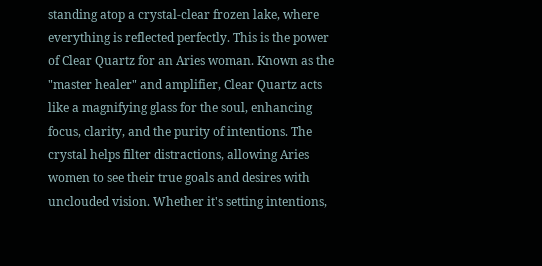standing atop a crystal-clear frozen lake, where everything is reflected perfectly. This is the power of Clear Quartz for an Aries woman. Known as the "master healer" and amplifier, Clear Quartz acts like a magnifying glass for the soul, enhancing focus, clarity, and the purity of intentions. The crystal helps filter distractions, allowing Aries women to see their true goals and desires with unclouded vision. Whether it's setting intentions,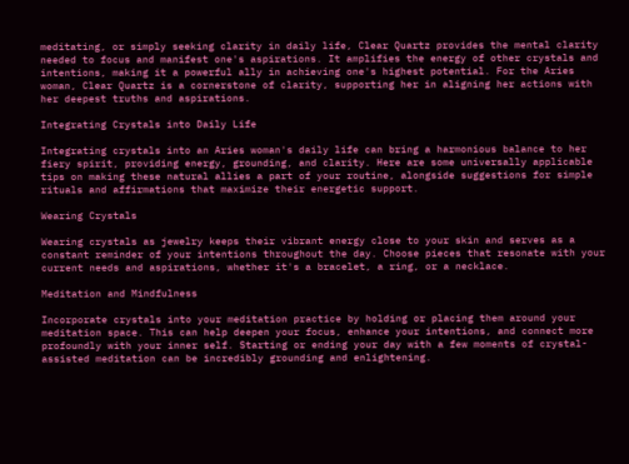meditating, or simply seeking clarity in daily life, Clear Quartz provides the mental clarity needed to focus and manifest one's aspirations. It amplifies the energy of other crystals and intentions, making it a powerful ally in achieving one's highest potential. For the Aries woman, Clear Quartz is a cornerstone of clarity, supporting her in aligning her actions with her deepest truths and aspirations.

Integrating Crystals into Daily Life

Integrating crystals into an Aries woman's daily life can bring a harmonious balance to her fiery spirit, providing energy, grounding, and clarity. Here are some universally applicable tips on making these natural allies a part of your routine, alongside suggestions for simple rituals and affirmations that maximize their energetic support.

Wearing Crystals

Wearing crystals as jewelry keeps their vibrant energy close to your skin and serves as a constant reminder of your intentions throughout the day. Choose pieces that resonate with your current needs and aspirations, whether it's a bracelet, a ring, or a necklace.

Meditation and Mindfulness

Incorporate crystals into your meditation practice by holding or placing them around your meditation space. This can help deepen your focus, enhance your intentions, and connect more profoundly with your inner self. Starting or ending your day with a few moments of crystal-assisted meditation can be incredibly grounding and enlightening.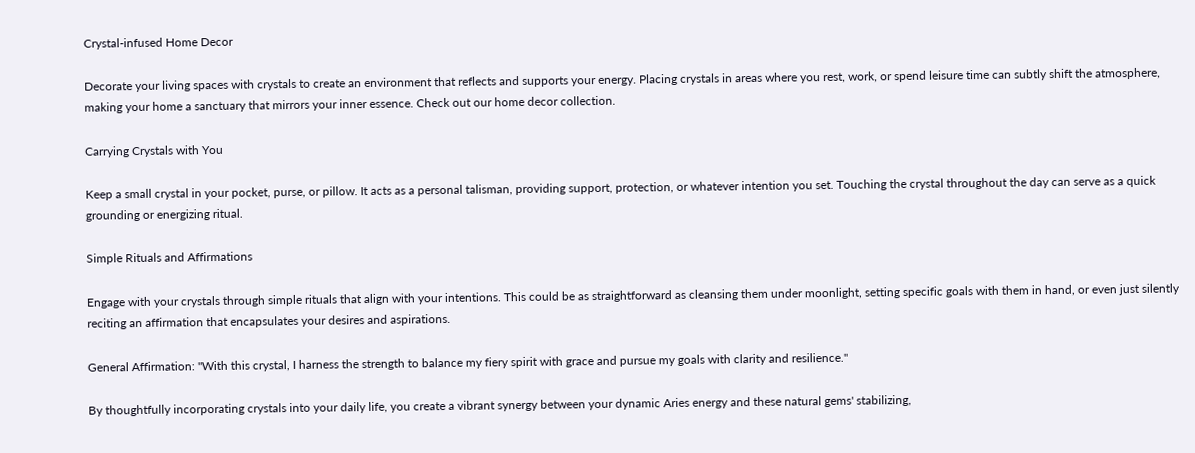Crystal-infused Home Decor

Decorate your living spaces with crystals to create an environment that reflects and supports your energy. Placing crystals in areas where you rest, work, or spend leisure time can subtly shift the atmosphere, making your home a sanctuary that mirrors your inner essence. Check out our home decor collection.

Carrying Crystals with You

Keep a small crystal in your pocket, purse, or pillow. It acts as a personal talisman, providing support, protection, or whatever intention you set. Touching the crystal throughout the day can serve as a quick grounding or energizing ritual.

Simple Rituals and Affirmations

Engage with your crystals through simple rituals that align with your intentions. This could be as straightforward as cleansing them under moonlight, setting specific goals with them in hand, or even just silently reciting an affirmation that encapsulates your desires and aspirations.

General Affirmation: "With this crystal, I harness the strength to balance my fiery spirit with grace and pursue my goals with clarity and resilience."

By thoughtfully incorporating crystals into your daily life, you create a vibrant synergy between your dynamic Aries energy and these natural gems' stabilizing,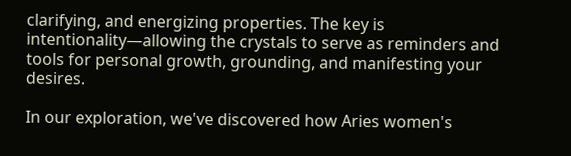clarifying, and energizing properties. The key is intentionality—allowing the crystals to serve as reminders and tools for personal growth, grounding, and manifesting your desires.

In our exploration, we've discovered how Aries women's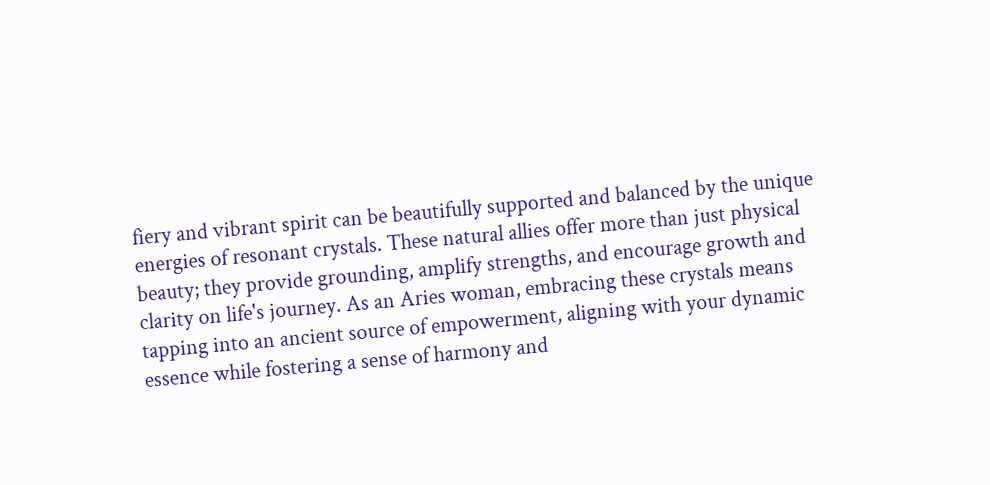fiery and vibrant spirit can be beautifully supported and balanced by the unique energies of resonant crystals. These natural allies offer more than just physical beauty; they provide grounding, amplify strengths, and encourage growth and clarity on life's journey. As an Aries woman, embracing these crystals means tapping into an ancient source of empowerment, aligning with your dynamic essence while fostering a sense of harmony and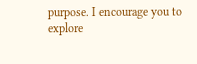purpose. I encourage you to explore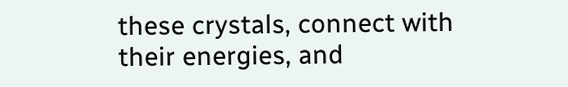these crystals, connect with their energies, and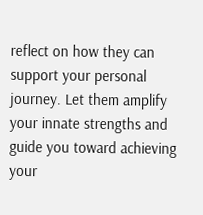reflect on how they can support your personal journey. Let them amplify your innate strengths and guide you toward achieving your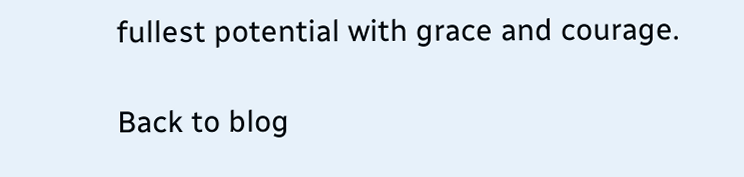fullest potential with grace and courage.

Back to blog